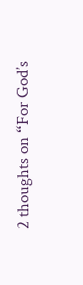2 thoughts on “For God’s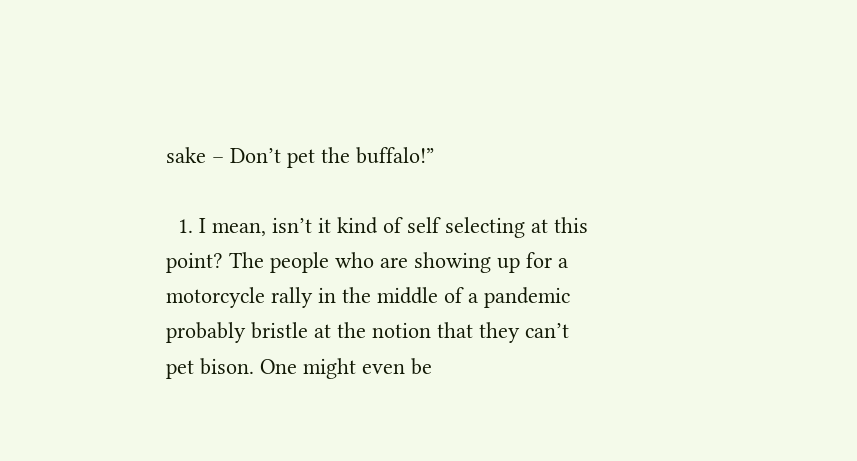sake – Don’t pet the buffalo!”

  1. I mean, isn’t it kind of self selecting at this point? The people who are showing up for a motorcycle rally in the middle of a pandemic probably bristle at the notion that they can’t pet bison. One might even be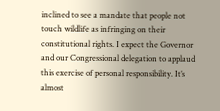inclined to see a mandate that people not touch wildlife as infringing on their constitutional rights. I expect the Governor and our Congressional delegation to applaud this exercise of personal responsibility. It’s almost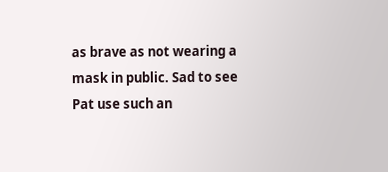as brave as not wearing a mask in public. Sad to see Pat use such an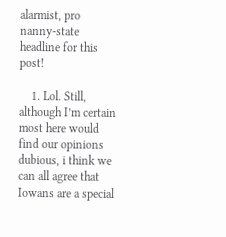alarmist, pro nanny-state headline for this post!

    1. Lol. Still, although I’m certain most here would find our opinions dubious, i think we can all agree that Iowans are a special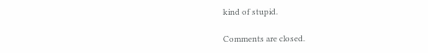kind of stupid.

Comments are closed.